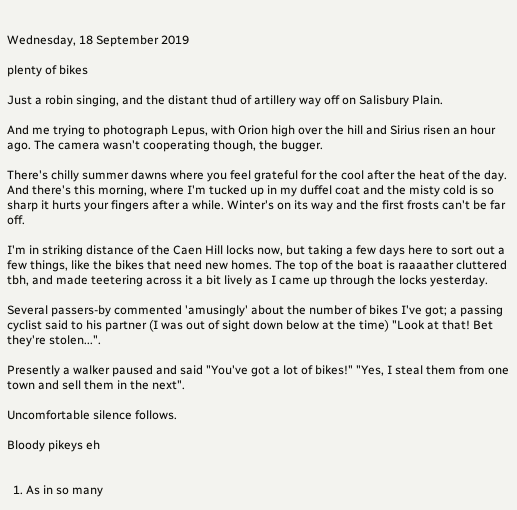Wednesday, 18 September 2019

plenty of bikes

Just a robin singing, and the distant thud of artillery way off on Salisbury Plain.

And me trying to photograph Lepus, with Orion high over the hill and Sirius risen an hour ago. The camera wasn't cooperating though, the bugger.

There's chilly summer dawns where you feel grateful for the cool after the heat of the day. And there's this morning, where I'm tucked up in my duffel coat and the misty cold is so sharp it hurts your fingers after a while. Winter's on its way and the first frosts can't be far off.

I'm in striking distance of the Caen Hill locks now, but taking a few days here to sort out a few things, like the bikes that need new homes. The top of the boat is raaaather cluttered tbh, and made teetering across it a bit lively as I came up through the locks yesterday.

Several passers-by commented 'amusingly' about the number of bikes I've got; a passing cyclist said to his partner (I was out of sight down below at the time) "Look at that! Bet they're stolen...".

Presently a walker paused and said "You've got a lot of bikes!" "Yes, I steal them from one town and sell them in the next".

Uncomfortable silence follows.

Bloody pikeys eh


  1. As in so many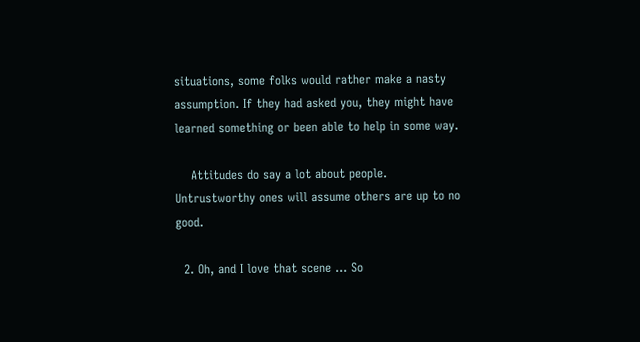situations, some folks would rather make a nasty assumption. If they had asked you, they might have learned something or been able to help in some way.

    Attitudes do say a lot about people. Untrustworthy ones will assume others are up to no good.

  2. Oh, and I love that scene ... So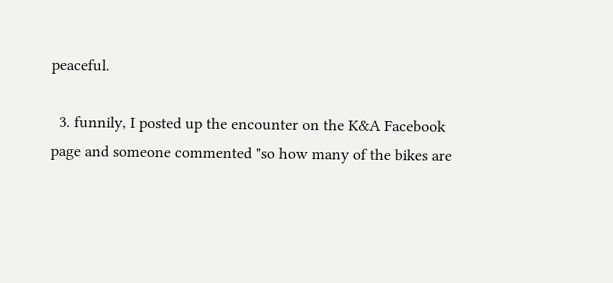peaceful.

  3. funnily, I posted up the encounter on the K&A Facebook page and someone commented "so how many of the bikes are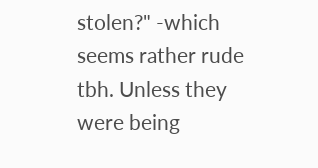stolen?" -which seems rather rude tbh. Unless they were being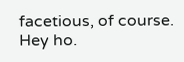facetious, of course. Hey ho.